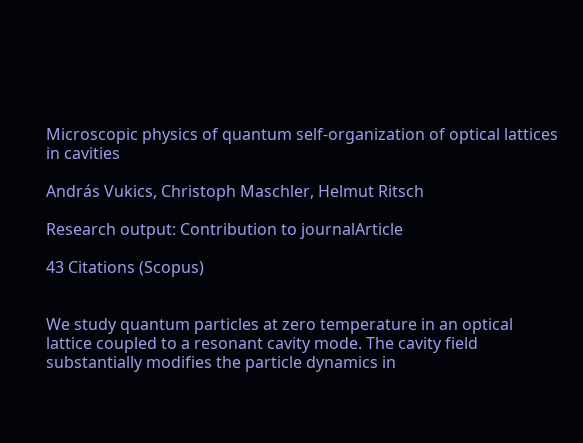Microscopic physics of quantum self-organization of optical lattices in cavities

András Vukics, Christoph Maschler, Helmut Ritsch

Research output: Contribution to journalArticle

43 Citations (Scopus)


We study quantum particles at zero temperature in an optical lattice coupled to a resonant cavity mode. The cavity field substantially modifies the particle dynamics in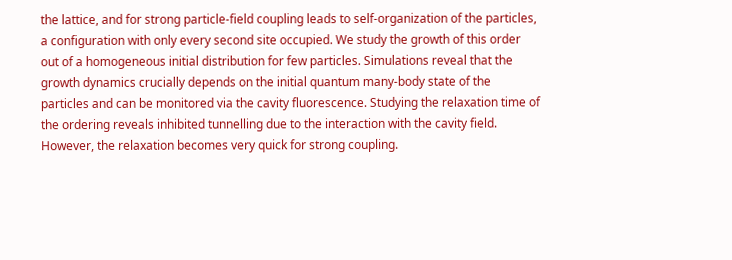the lattice, and for strong particle-field coupling leads to self-organization of the particles, a configuration with only every second site occupied. We study the growth of this order out of a homogeneous initial distribution for few particles. Simulations reveal that the growth dynamics crucially depends on the initial quantum many-body state of the particles and can be monitored via the cavity fluorescence. Studying the relaxation time of the ordering reveals inhibited tunnelling due to the interaction with the cavity field. However, the relaxation becomes very quick for strong coupling.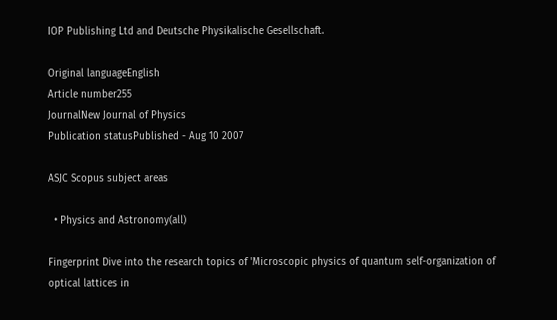IOP Publishing Ltd and Deutsche Physikalische Gesellschaft.

Original languageEnglish
Article number255
JournalNew Journal of Physics
Publication statusPublished - Aug 10 2007

ASJC Scopus subject areas

  • Physics and Astronomy(all)

Fingerprint Dive into the research topics of 'Microscopic physics of quantum self-organization of optical lattices in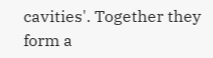cavities'. Together they form a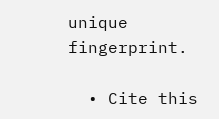unique fingerprint.

  • Cite this